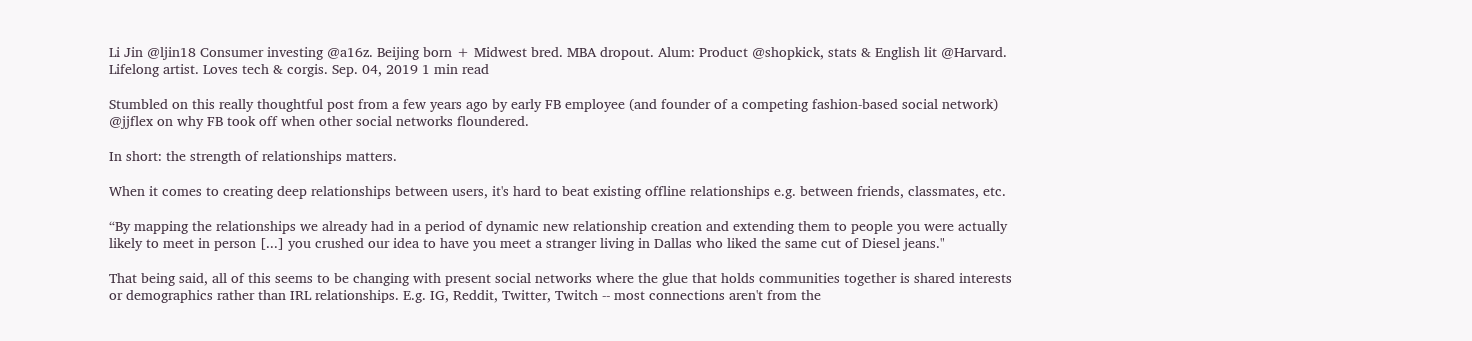Li Jin @ljin18 Consumer investing @a16z. Beijing born + Midwest bred. MBA dropout. Alum: Product @shopkick, stats & English lit @Harvard. Lifelong artist. Loves tech & corgis. Sep. 04, 2019 1 min read

Stumbled on this really thoughtful post from a few years ago by early FB employee (and founder of a competing fashion-based social network) @jjflex on why FB took off when other social networks floundered.

In short: the strength of relationships matters.

When it comes to creating deep relationships between users, it's hard to beat existing offline relationships e.g. between friends, classmates, etc.

“By mapping the relationships we already had in a period of dynamic new relationship creation and extending them to people you were actually likely to meet in person [...] you crushed our idea to have you meet a stranger living in Dallas who liked the same cut of Diesel jeans."

That being said, all of this seems to be changing with present social networks where the glue that holds communities together is shared interests or demographics rather than IRL relationships. E.g. IG, Reddit, Twitter, Twitch -- most connections aren't from the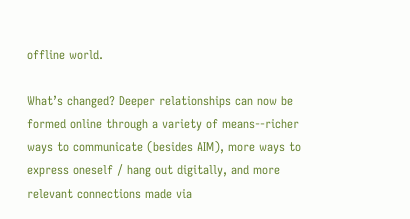offline world.

What’s changed? Deeper relationships can now be formed online through a variety of means--richer ways to communicate (besides AIM), more ways to express oneself / hang out digitally, and more relevant connections made via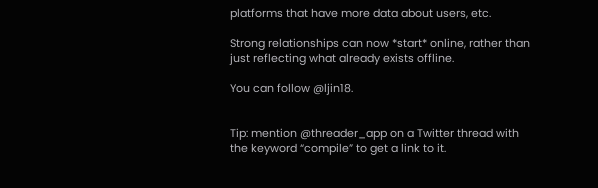platforms that have more data about users, etc.

Strong relationships can now *start* online, rather than just reflecting what already exists offline.

You can follow @ljin18.


Tip: mention @threader_app on a Twitter thread with the keyword “compile” to get a link to it.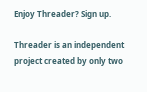Enjoy Threader? Sign up.

Threader is an independent project created by only two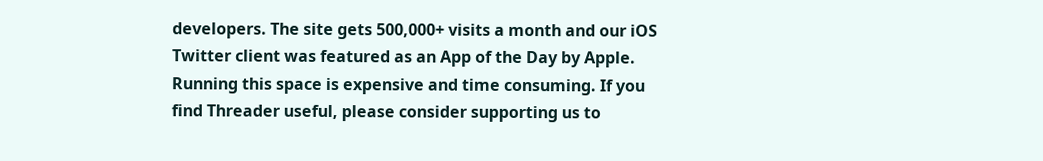developers. The site gets 500,000+ visits a month and our iOS Twitter client was featured as an App of the Day by Apple. Running this space is expensive and time consuming. If you find Threader useful, please consider supporting us to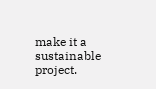make it a sustainable project.